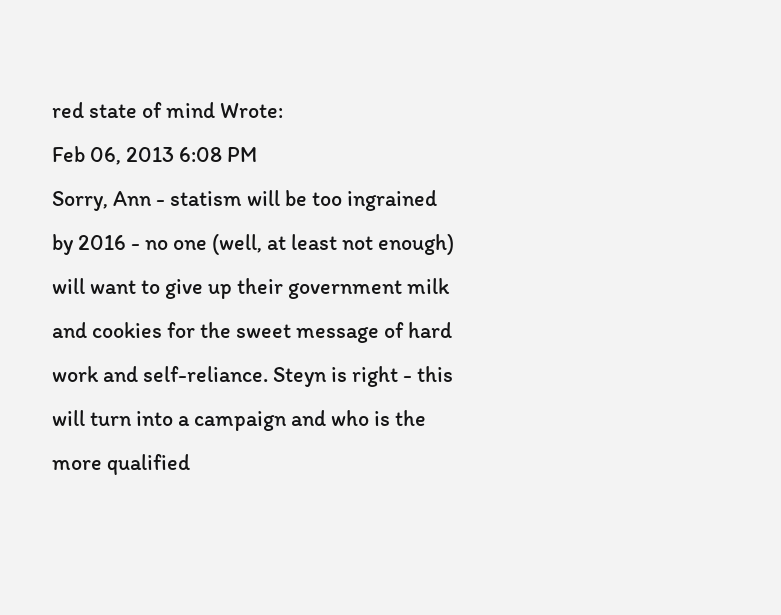red state of mind Wrote:
Feb 06, 2013 6:08 PM
Sorry, Ann - statism will be too ingrained by 2016 - no one (well, at least not enough) will want to give up their government milk and cookies for the sweet message of hard work and self-reliance. Steyn is right - this will turn into a campaign and who is the more qualified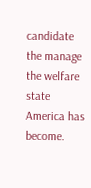candidate the manage the welfare state America has become.